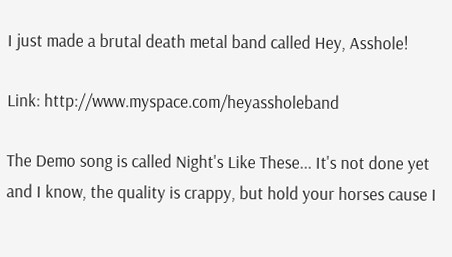I just made a brutal death metal band called Hey, Asshole!

Link: http://www.myspace.com/heyassholeband

The Demo song is called Night's Like These... It's not done yet and I know, the quality is crappy, but hold your horses cause I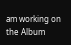am working on the Album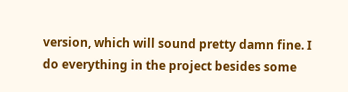version, which will sound pretty damn fine. I do everything in the project besides some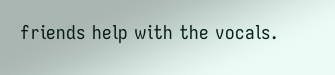friends help with the vocals.